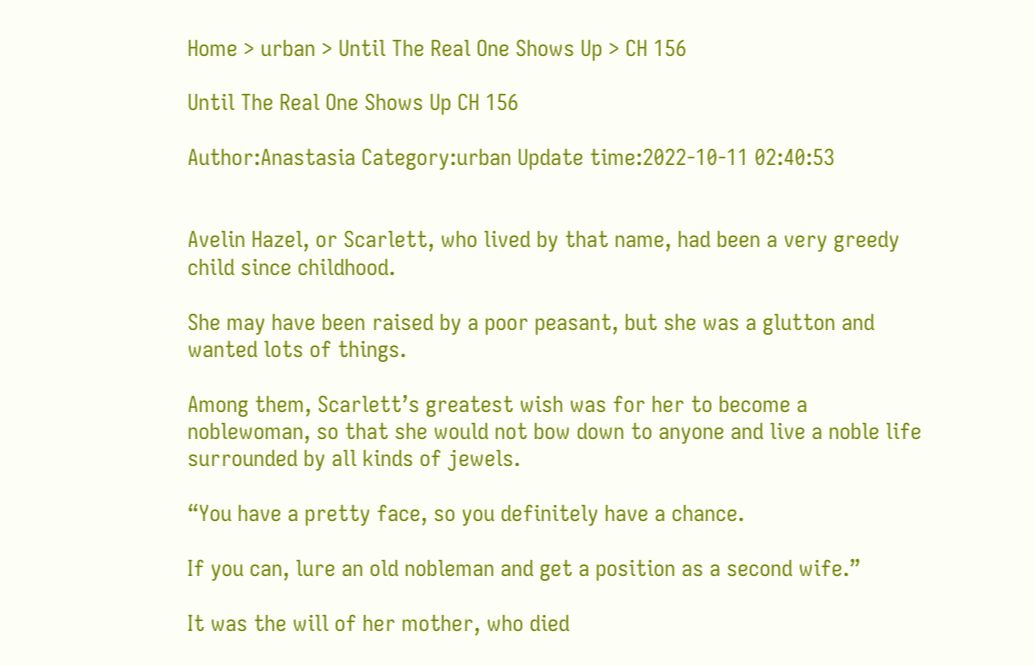Home > urban > Until The Real One Shows Up > CH 156

Until The Real One Shows Up CH 156

Author:Anastasia Category:urban Update time:2022-10-11 02:40:53


Avelin Hazel, or Scarlett, who lived by that name, had been a very greedy child since childhood.

She may have been raised by a poor peasant, but she was a glutton and wanted lots of things.

Among them, Scarlett’s greatest wish was for her to become a noblewoman, so that she would not bow down to anyone and live a noble life surrounded by all kinds of jewels.

“You have a pretty face, so you definitely have a chance.

If you can, lure an old nobleman and get a position as a second wife.”

It was the will of her mother, who died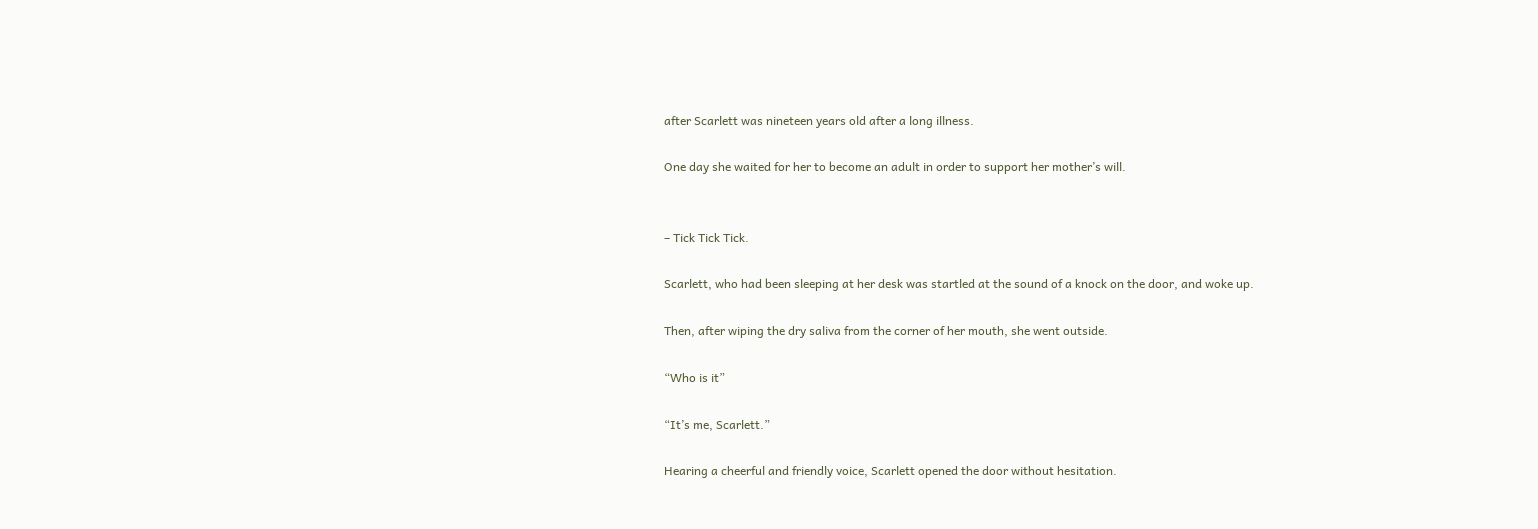after Scarlett was nineteen years old after a long illness.

One day she waited for her to become an adult in order to support her mother’s will.


– Tick Tick Tick.

Scarlett, who had been sleeping at her desk was startled at the sound of a knock on the door, and woke up.

Then, after wiping the dry saliva from the corner of her mouth, she went outside.

“Who is it”

“It’s me, Scarlett.”

Hearing a cheerful and friendly voice, Scarlett opened the door without hesitation.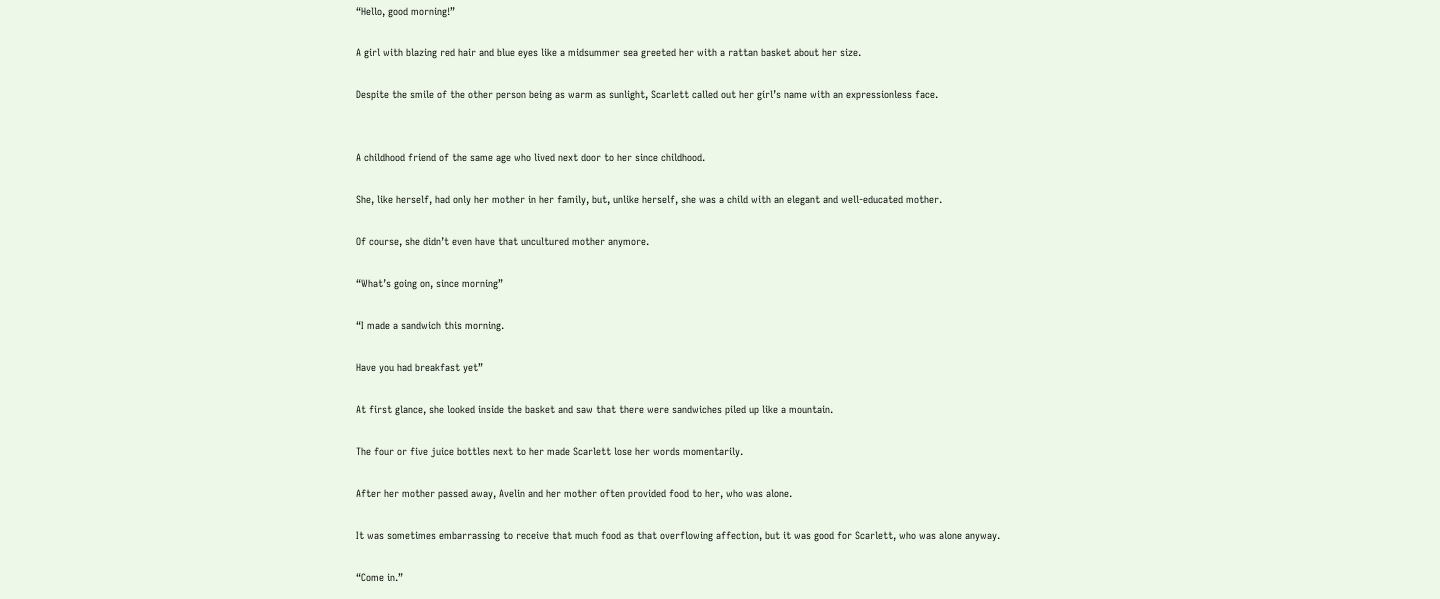“Hello, good morning!”

A girl with blazing red hair and blue eyes like a midsummer sea greeted her with a rattan basket about her size.

Despite the smile of the other person being as warm as sunlight, Scarlett called out her girl’s name with an expressionless face.


A childhood friend of the same age who lived next door to her since childhood.

She, like herself, had only her mother in her family, but, unlike herself, she was a child with an elegant and well-educated mother.

Of course, she didn’t even have that uncultured mother anymore.

“What’s going on, since morning”

“I made a sandwich this morning.

Have you had breakfast yet”

At first glance, she looked inside the basket and saw that there were sandwiches piled up like a mountain.

The four or five juice bottles next to her made Scarlett lose her words momentarily.

After her mother passed away, Avelin and her mother often provided food to her, who was alone.

It was sometimes embarrassing to receive that much food as that overflowing affection, but it was good for Scarlett, who was alone anyway.

“Come in.”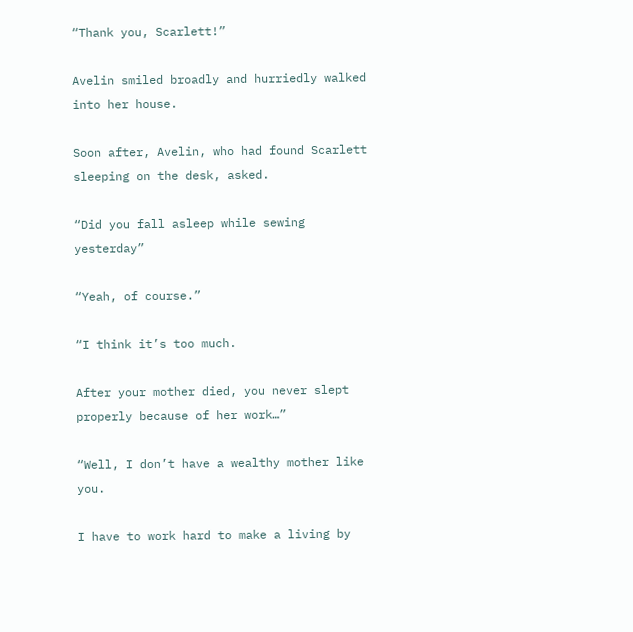“Thank you, Scarlett!”

Avelin smiled broadly and hurriedly walked into her house.

Soon after, Avelin, who had found Scarlett sleeping on the desk, asked.

“Did you fall asleep while sewing yesterday”

“Yeah, of course.”

“I think it’s too much.

After your mother died, you never slept properly because of her work…”

“Well, I don’t have a wealthy mother like you.

I have to work hard to make a living by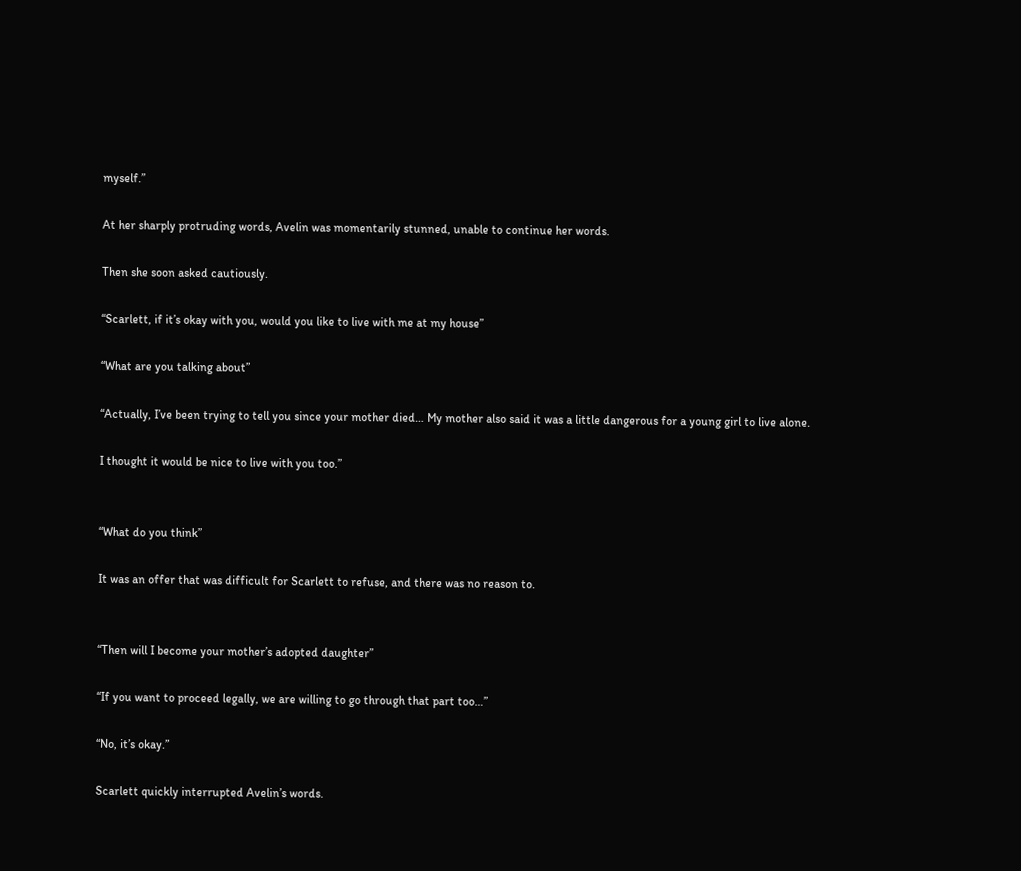myself.”

At her sharply protruding words, Avelin was momentarily stunned, unable to continue her words.

Then she soon asked cautiously.

“Scarlett, if it’s okay with you, would you like to live with me at my house”

“What are you talking about”

“Actually, I’ve been trying to tell you since your mother died… My mother also said it was a little dangerous for a young girl to live alone.

I thought it would be nice to live with you too.”


“What do you think”

It was an offer that was difficult for Scarlett to refuse, and there was no reason to.


“Then will I become your mother’s adopted daughter”

“If you want to proceed legally, we are willing to go through that part too…”

“No, it’s okay.”

Scarlett quickly interrupted Avelin’s words.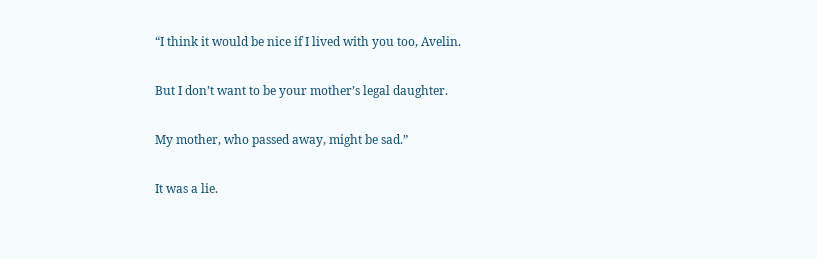“I think it would be nice if I lived with you too, Avelin.

But I don’t want to be your mother’s legal daughter.

My mother, who passed away, might be sad.”

It was a lie.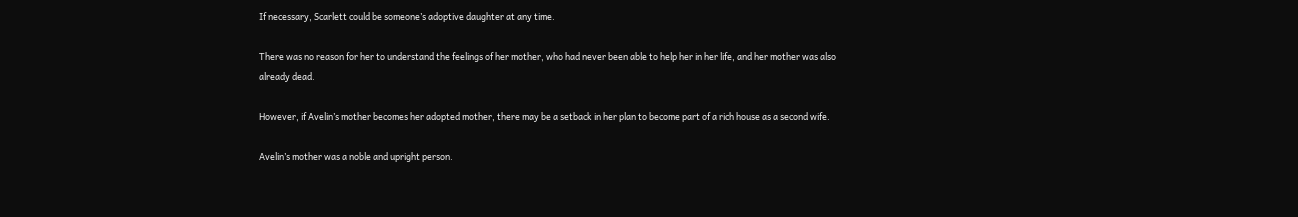If necessary, Scarlett could be someone’s adoptive daughter at any time.

There was no reason for her to understand the feelings of her mother, who had never been able to help her in her life, and her mother was also already dead.

However, if Avelin’s mother becomes her adopted mother, there may be a setback in her plan to become part of a rich house as a second wife.

Avelin’s mother was a noble and upright person.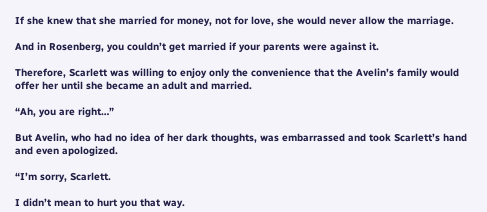If she knew that she married for money, not for love, she would never allow the marriage.

And in Rosenberg, you couldn’t get married if your parents were against it.

Therefore, Scarlett was willing to enjoy only the convenience that the Avelin’s family would offer her until she became an adult and married.

“Ah, you are right…”

But Avelin, who had no idea of her dark thoughts, was embarrassed and took Scarlett’s hand and even apologized.

“I’m sorry, Scarlett.

I didn’t mean to hurt you that way.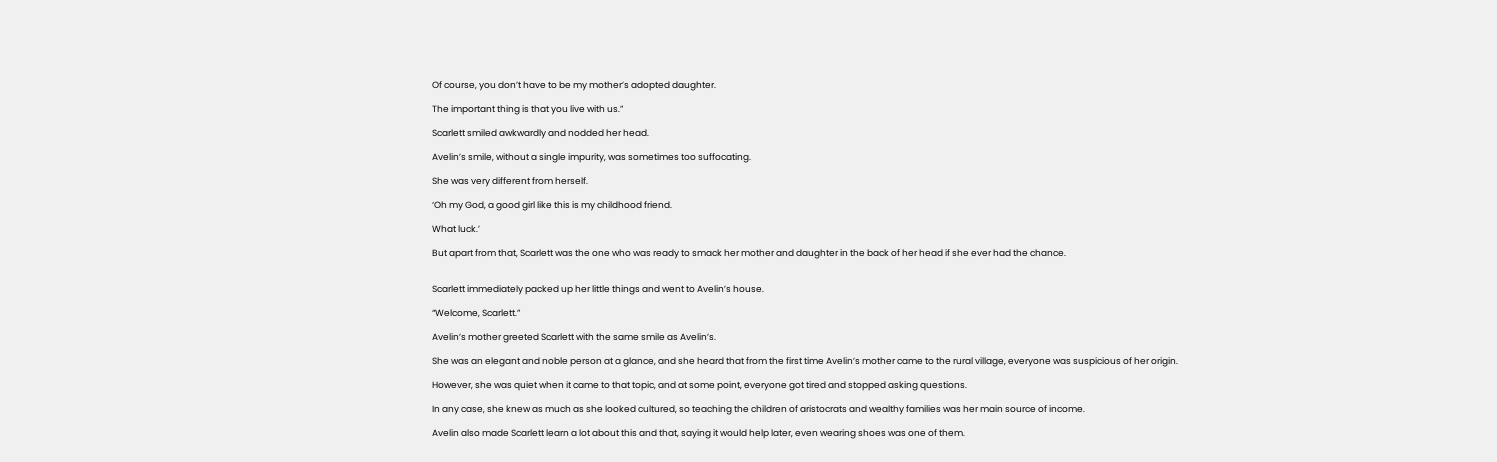Of course, you don’t have to be my mother’s adopted daughter.

The important thing is that you live with us.”

Scarlett smiled awkwardly and nodded her head.

Avelin’s smile, without a single impurity, was sometimes too suffocating.

She was very different from herself.

‘Oh my God, a good girl like this is my childhood friend.

What luck.’

But apart from that, Scarlett was the one who was ready to smack her mother and daughter in the back of her head if she ever had the chance.


Scarlett immediately packed up her little things and went to Avelin’s house.

“Welcome, Scarlett.”

Avelin’s mother greeted Scarlett with the same smile as Avelin’s.

She was an elegant and noble person at a glance, and she heard that from the first time Avelin’s mother came to the rural village, everyone was suspicious of her origin.

However, she was quiet when it came to that topic, and at some point, everyone got tired and stopped asking questions.

In any case, she knew as much as she looked cultured, so teaching the children of aristocrats and wealthy families was her main source of income.

Avelin also made Scarlett learn a lot about this and that, saying it would help later, even wearing shoes was one of them.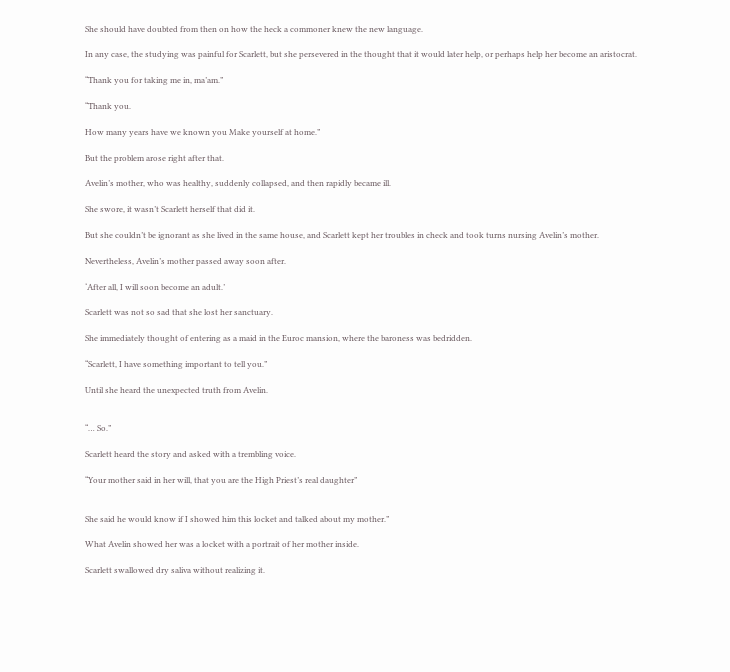She should have doubted from then on how the heck a commoner knew the new language.

In any case, the studying was painful for Scarlett, but she persevered in the thought that it would later help, or perhaps help her become an aristocrat.

“Thank you for taking me in, ma’am.”

“Thank you.

How many years have we known you Make yourself at home.”

But the problem arose right after that.

Avelin’s mother, who was healthy, suddenly collapsed, and then rapidly became ill.

She swore, it wasn’t Scarlett herself that did it.

But she couldn’t be ignorant as she lived in the same house, and Scarlett kept her troubles in check and took turns nursing Avelin’s mother.

Nevertheless, Avelin’s mother passed away soon after.

‘After all, I will soon become an adult.’

Scarlett was not so sad that she lost her sanctuary.

She immediately thought of entering as a maid in the Euroc mansion, where the baroness was bedridden.

“Scarlett, I have something important to tell you.”

Until she heard the unexpected truth from Avelin.


“… So.”

Scarlett heard the story and asked with a trembling voice.

“Your mother said in her will, that you are the High Priest’s real daughter”


She said he would know if I showed him this locket and talked about my mother.”

What Avelin showed her was a locket with a portrait of her mother inside.

Scarlett swallowed dry saliva without realizing it.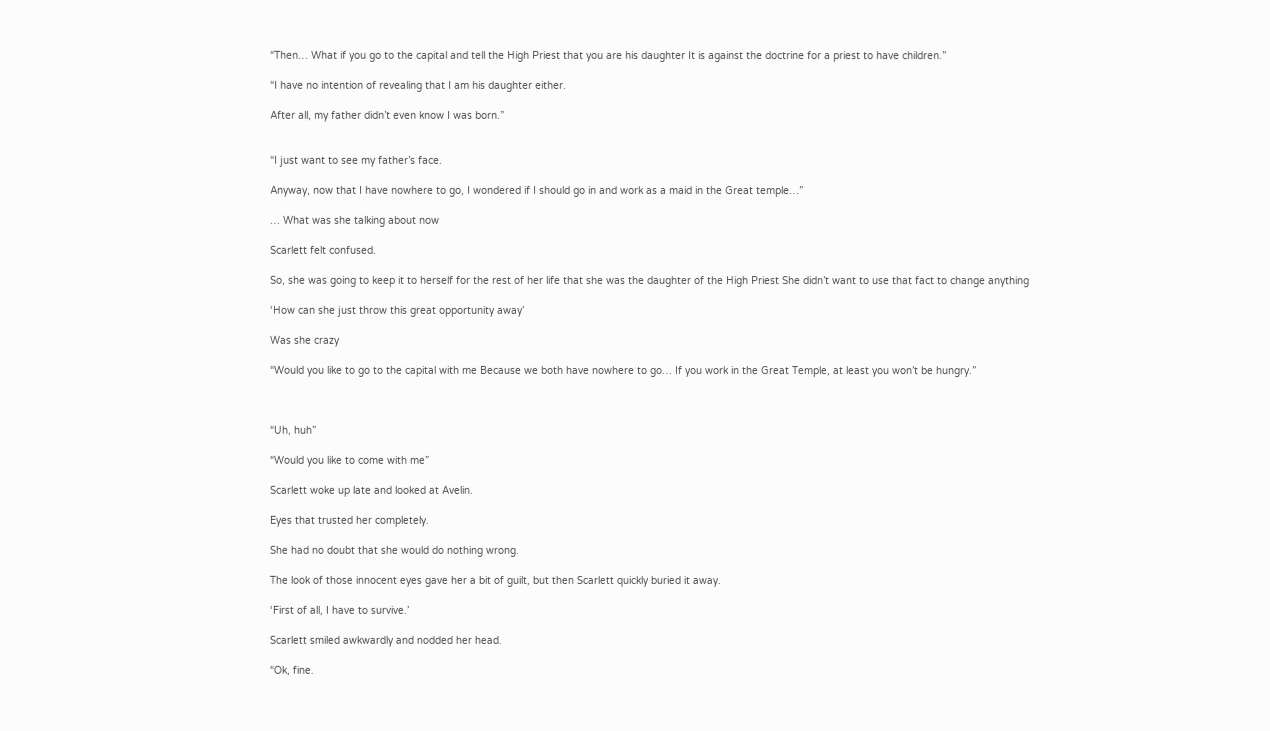“Then… What if you go to the capital and tell the High Priest that you are his daughter It is against the doctrine for a priest to have children.”

“I have no intention of revealing that I am his daughter either.

After all, my father didn’t even know I was born.”


“I just want to see my father’s face.

Anyway, now that I have nowhere to go, I wondered if I should go in and work as a maid in the Great temple…”

… What was she talking about now

Scarlett felt confused.

So, she was going to keep it to herself for the rest of her life that she was the daughter of the High Priest She didn’t want to use that fact to change anything

‘How can she just throw this great opportunity away’

Was she crazy

“Would you like to go to the capital with me Because we both have nowhere to go… If you work in the Great Temple, at least you won’t be hungry.”



“Uh, huh”

“Would you like to come with me”

Scarlett woke up late and looked at Avelin.

Eyes that trusted her completely.

She had no doubt that she would do nothing wrong.

The look of those innocent eyes gave her a bit of guilt, but then Scarlett quickly buried it away.

‘First of all, I have to survive.’

Scarlett smiled awkwardly and nodded her head.

“Ok, fine.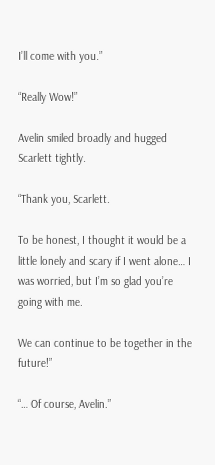I’ll come with you.”

“Really Wow!”

Avelin smiled broadly and hugged Scarlett tightly.

“Thank you, Scarlett.

To be honest, I thought it would be a little lonely and scary if I went alone… I was worried, but I’m so glad you’re going with me.

We can continue to be together in the future!”

“… Of course, Avelin.”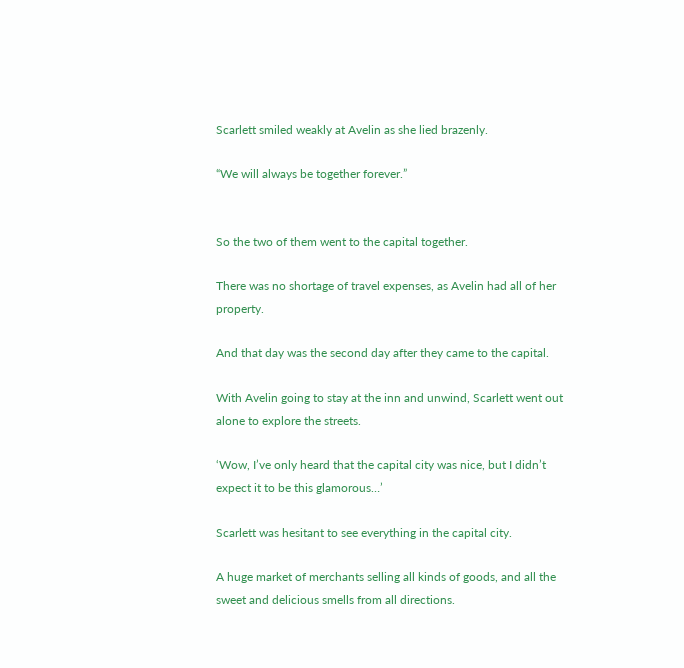Scarlett smiled weakly at Avelin as she lied brazenly.

“We will always be together forever.”


So the two of them went to the capital together.

There was no shortage of travel expenses, as Avelin had all of her property.

And that day was the second day after they came to the capital.

With Avelin going to stay at the inn and unwind, Scarlett went out alone to explore the streets.

‘Wow, I’ve only heard that the capital city was nice, but I didn’t expect it to be this glamorous…’

Scarlett was hesitant to see everything in the capital city.

A huge market of merchants selling all kinds of goods, and all the sweet and delicious smells from all directions.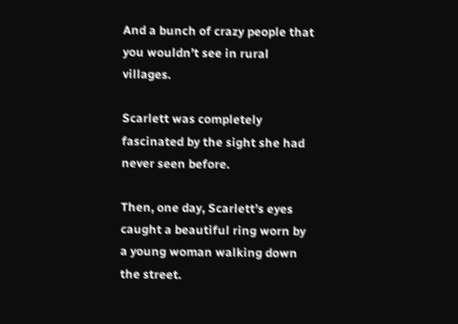And a bunch of crazy people that you wouldn’t see in rural villages.

Scarlett was completely fascinated by the sight she had never seen before.

Then, one day, Scarlett’s eyes caught a beautiful ring worn by a young woman walking down the street.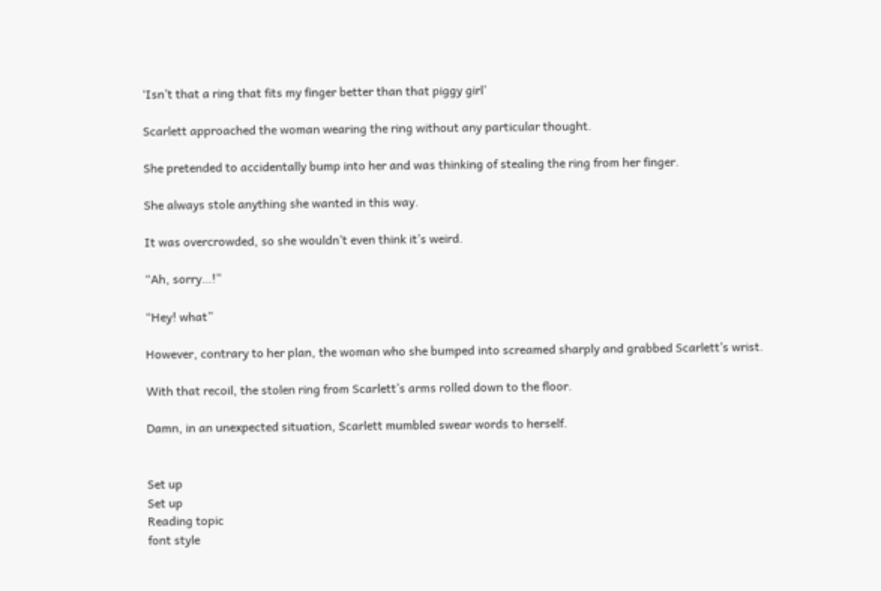‘Isn’t that a ring that fits my finger better than that piggy girl’

Scarlett approached the woman wearing the ring without any particular thought.

She pretended to accidentally bump into her and was thinking of stealing the ring from her finger.

She always stole anything she wanted in this way.

It was overcrowded, so she wouldn’t even think it’s weird.

“Ah, sorry…!”

“Hey! what”

However, contrary to her plan, the woman who she bumped into screamed sharply and grabbed Scarlett’s wrist.

With that recoil, the stolen ring from Scarlett’s arms rolled down to the floor.

Damn, in an unexpected situation, Scarlett mumbled swear words to herself.


Set up
Set up
Reading topic
font style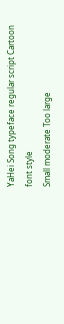YaHei Song typeface regular script Cartoon
font style
Small moderate Too large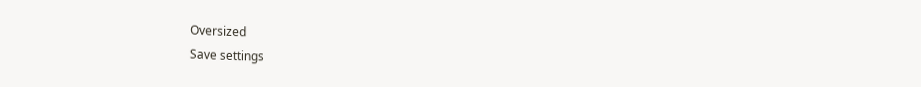Oversized
Save settings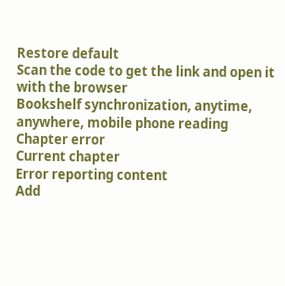Restore default
Scan the code to get the link and open it with the browser
Bookshelf synchronization, anytime, anywhere, mobile phone reading
Chapter error
Current chapter
Error reporting content
Add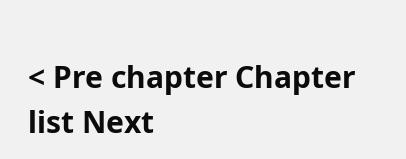< Pre chapter Chapter list Next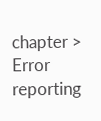chapter > Error reporting